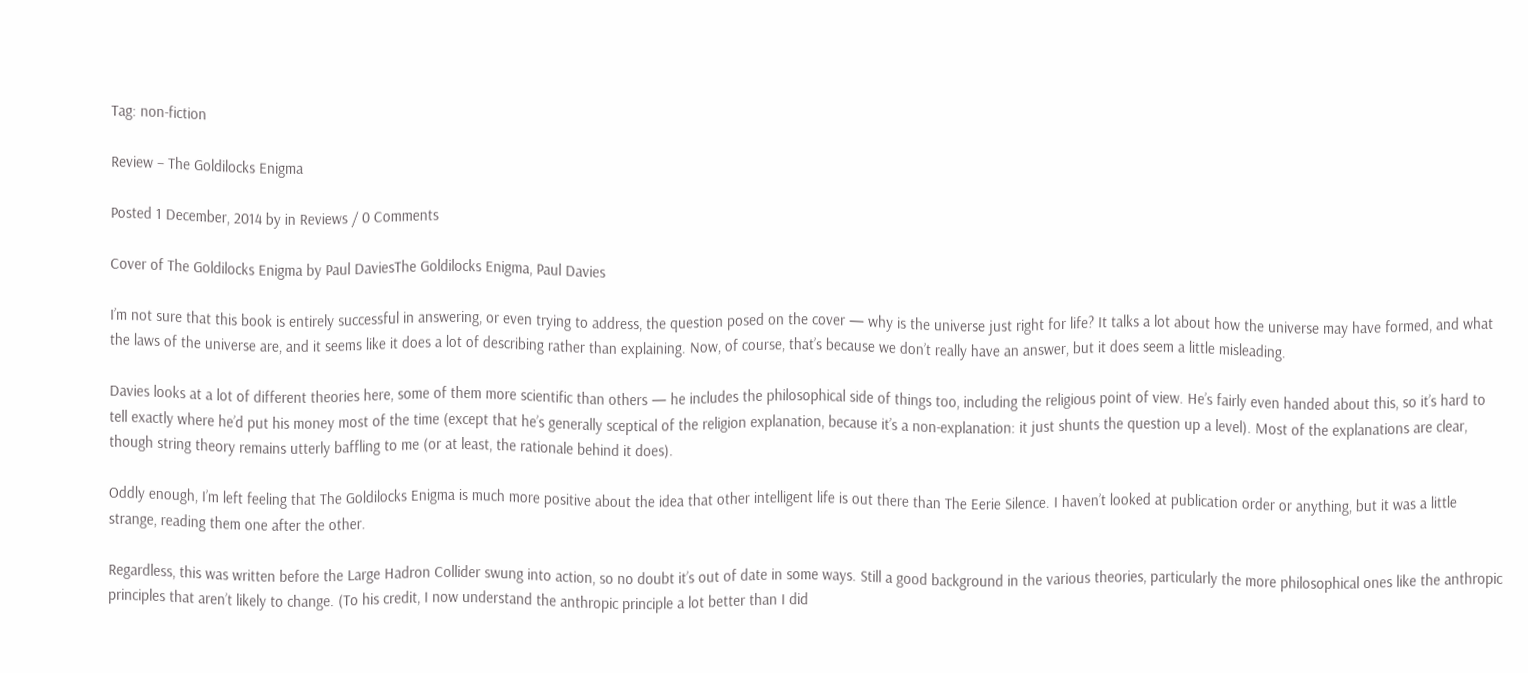Tag: non-fiction

Review – The Goldilocks Enigma

Posted 1 December, 2014 by in Reviews / 0 Comments

Cover of The Goldilocks Enigma by Paul DaviesThe Goldilocks Enigma, Paul Davies

I’m not sure that this book is entirely successful in answering, or even trying to address, the question posed on the cover — why is the universe just right for life? It talks a lot about how the universe may have formed, and what the laws of the universe are, and it seems like it does a lot of describing rather than explaining. Now, of course, that’s because we don’t really have an answer, but it does seem a little misleading.

Davies looks at a lot of different theories here, some of them more scientific than others — he includes the philosophical side of things too, including the religious point of view. He’s fairly even handed about this, so it’s hard to tell exactly where he’d put his money most of the time (except that he’s generally sceptical of the religion explanation, because it’s a non-explanation: it just shunts the question up a level). Most of the explanations are clear, though string theory remains utterly baffling to me (or at least, the rationale behind it does).

Oddly enough, I’m left feeling that The Goldilocks Enigma is much more positive about the idea that other intelligent life is out there than The Eerie Silence. I haven’t looked at publication order or anything, but it was a little strange, reading them one after the other.

Regardless, this was written before the Large Hadron Collider swung into action, so no doubt it’s out of date in some ways. Still a good background in the various theories, particularly the more philosophical ones like the anthropic principles that aren’t likely to change. (To his credit, I now understand the anthropic principle a lot better than I did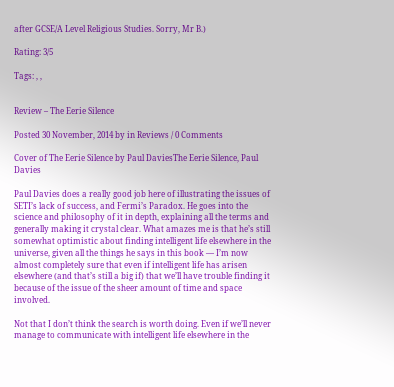after GCSE/A Level Religious Studies. Sorry, Mr B.)

Rating: 3/5

Tags: , ,


Review – The Eerie Silence

Posted 30 November, 2014 by in Reviews / 0 Comments

Cover of The Eerie Silence by Paul DaviesThe Eerie Silence, Paul Davies

Paul Davies does a really good job here of illustrating the issues of SETI’s lack of success, and Fermi’s Paradox. He goes into the science and philosophy of it in depth, explaining all the terms and generally making it crystal clear. What amazes me is that he’s still somewhat optimistic about finding intelligent life elsewhere in the universe, given all the things he says in this book — I’m now almost completely sure that even if intelligent life has arisen elsewhere (and that’s still a big if) that we’ll have trouble finding it because of the issue of the sheer amount of time and space involved.

Not that I don’t think the search is worth doing. Even if we’ll never manage to communicate with intelligent life elsewhere in the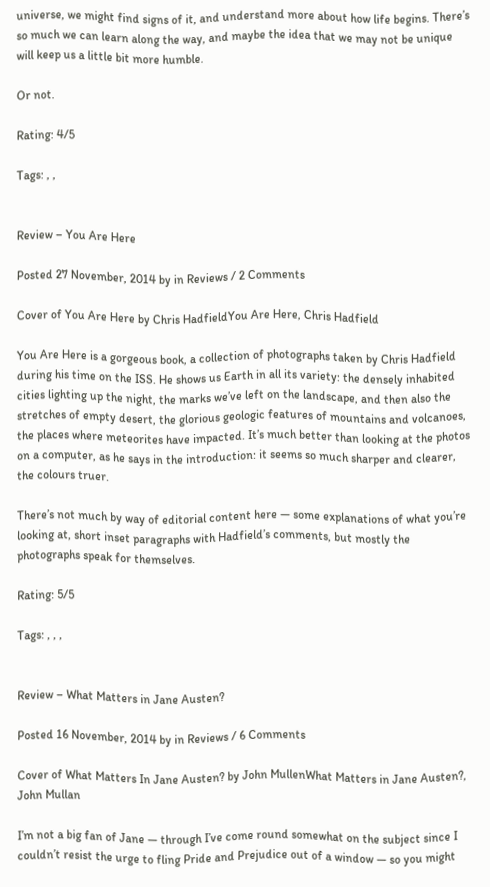universe, we might find signs of it, and understand more about how life begins. There’s so much we can learn along the way, and maybe the idea that we may not be unique will keep us a little bit more humble.

Or not.

Rating: 4/5

Tags: , ,


Review – You Are Here

Posted 27 November, 2014 by in Reviews / 2 Comments

Cover of You Are Here by Chris HadfieldYou Are Here, Chris Hadfield

You Are Here is a gorgeous book, a collection of photographs taken by Chris Hadfield during his time on the ISS. He shows us Earth in all its variety: the densely inhabited cities lighting up the night, the marks we’ve left on the landscape, and then also the stretches of empty desert, the glorious geologic features of mountains and volcanoes, the places where meteorites have impacted. It’s much better than looking at the photos on a computer, as he says in the introduction: it seems so much sharper and clearer, the colours truer.

There’s not much by way of editorial content here — some explanations of what you’re looking at, short inset paragraphs with Hadfield’s comments, but mostly the photographs speak for themselves.

Rating: 5/5

Tags: , , ,


Review – What Matters in Jane Austen?

Posted 16 November, 2014 by in Reviews / 6 Comments

Cover of What Matters In Jane Austen? by John MullenWhat Matters in Jane Austen?, John Mullan

I’m not a big fan of Jane — through I’ve come round somewhat on the subject since I couldn’t resist the urge to fling Pride and Prejudice out of a window — so you might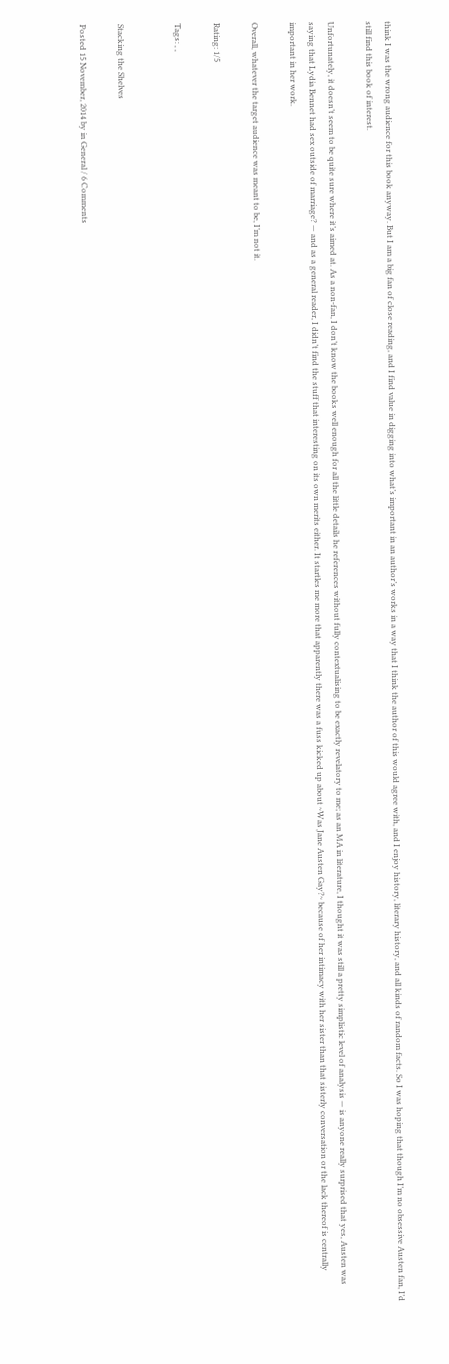think I was the wrong audience for this book anyway. But I am a big fan of close reading, and I find value in digging into what’s important in an author’s works in a way that I think the author of this would agree with, and I enjoy history, literary history, and all kinds of random facts. So I was hoping that though I’m no obsessive Austen fan, I’d still find this book of interest.

Unfortunately, it doesn’t seem to be quite sure where it’s aimed at. As a non-fan, I don’t know the books well enough for all the little details he references without fully contextualising to be exactly revelatory to me; as an MA in literature, I thought it was still a pretty simplistic level of analysis — is anyone really surprised that yes, Austen was saying that Lydia Bennet had sex outside of marriage? — and as a general reader, I didn’t find the stuff that interesting on its own merits either. It startles me more that apparently there was a fuss kicked up about ~Was Jane Austen Gay?~ because of her intimacy with her sister than that sisterly conversation or the lack thereof is centrally important in her work.

Overall, whatever the target audience was meant to be, I’m not it.

Rating: 1/5

Tags: , ,


Stacking the Shelves

Posted 15 November, 2014 by in General / 6 Comments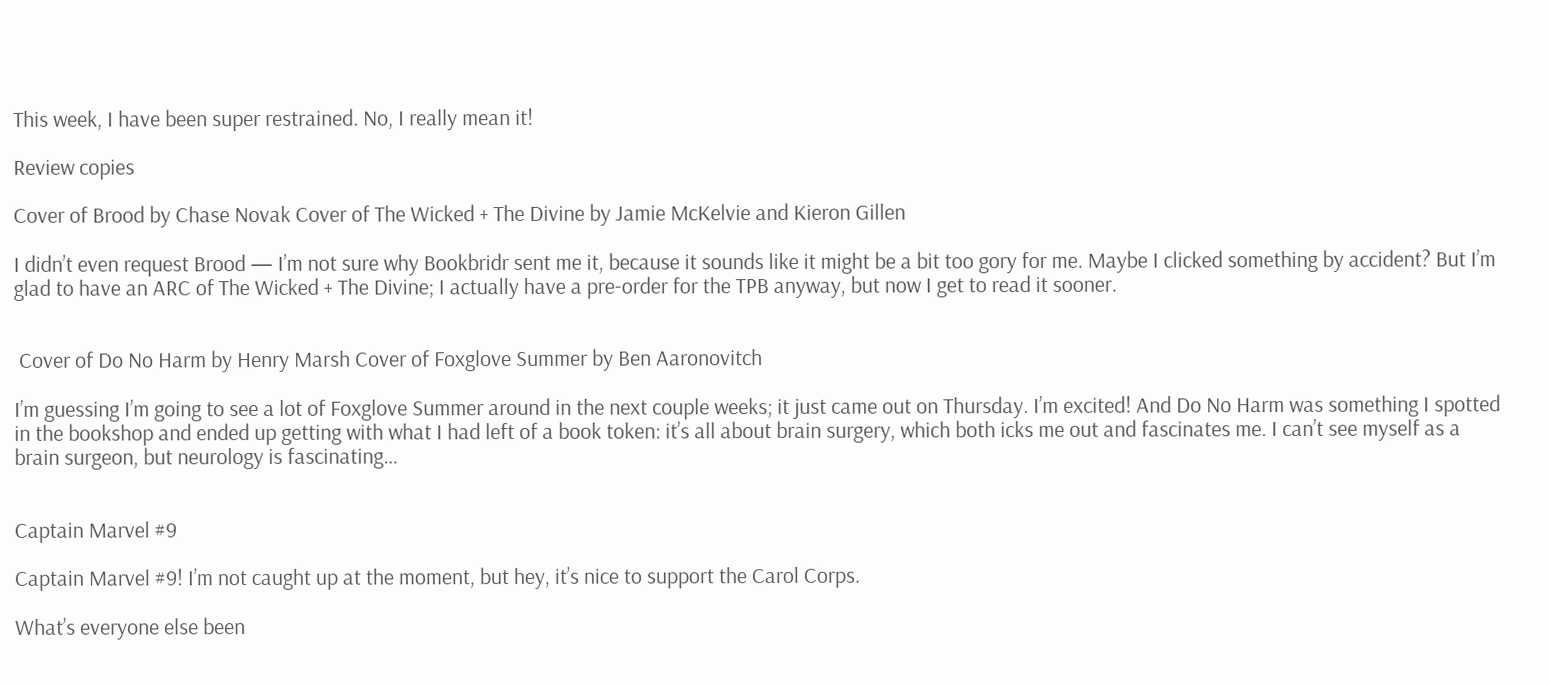This week, I have been super restrained. No, I really mean it!

Review copies

Cover of Brood by Chase Novak Cover of The Wicked + The Divine by Jamie McKelvie and Kieron Gillen

I didn’t even request Brood — I’m not sure why Bookbridr sent me it, because it sounds like it might be a bit too gory for me. Maybe I clicked something by accident? But I’m glad to have an ARC of The Wicked + The Divine; I actually have a pre-order for the TPB anyway, but now I get to read it sooner.


 Cover of Do No Harm by Henry Marsh Cover of Foxglove Summer by Ben Aaronovitch

I’m guessing I’m going to see a lot of Foxglove Summer around in the next couple weeks; it just came out on Thursday. I’m excited! And Do No Harm was something I spotted in the bookshop and ended up getting with what I had left of a book token: it’s all about brain surgery, which both icks me out and fascinates me. I can’t see myself as a brain surgeon, but neurology is fascinating…


Captain Marvel #9

Captain Marvel #9! I’m not caught up at the moment, but hey, it’s nice to support the Carol Corps.

What’s everyone else been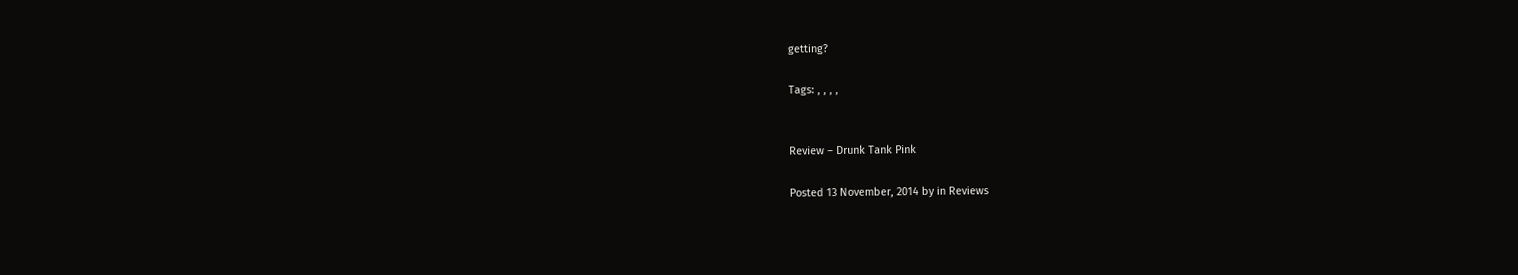getting?

Tags: , , , ,


Review – Drunk Tank Pink

Posted 13 November, 2014 by in Reviews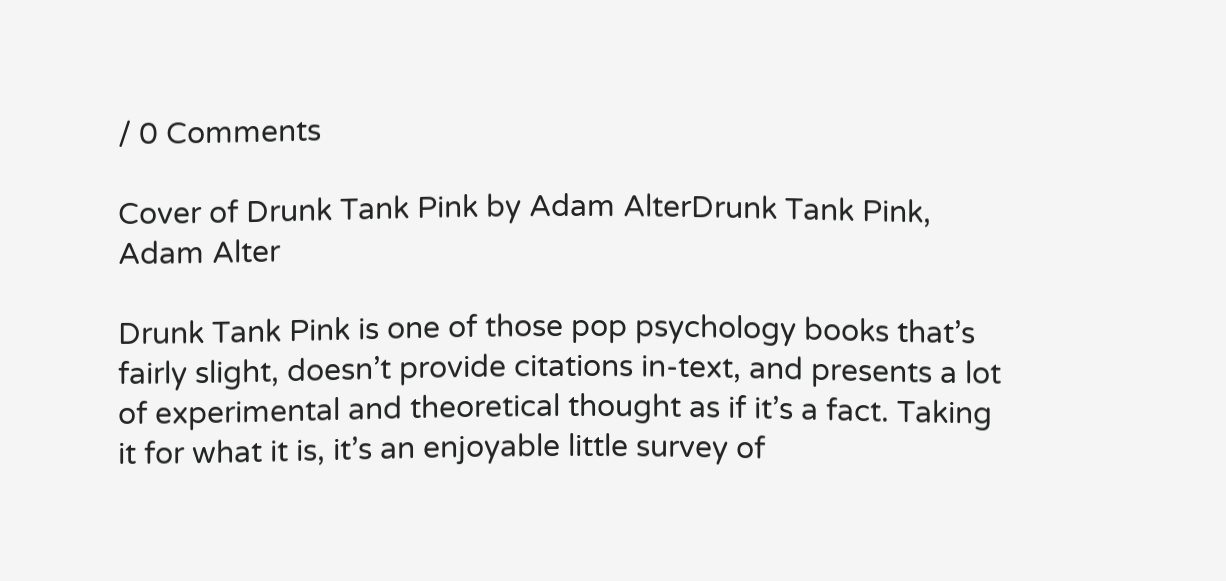/ 0 Comments

Cover of Drunk Tank Pink by Adam AlterDrunk Tank Pink, Adam Alter

Drunk Tank Pink is one of those pop psychology books that’s fairly slight, doesn’t provide citations in-text, and presents a lot of experimental and theoretical thought as if it’s a fact. Taking it for what it is, it’s an enjoyable little survey of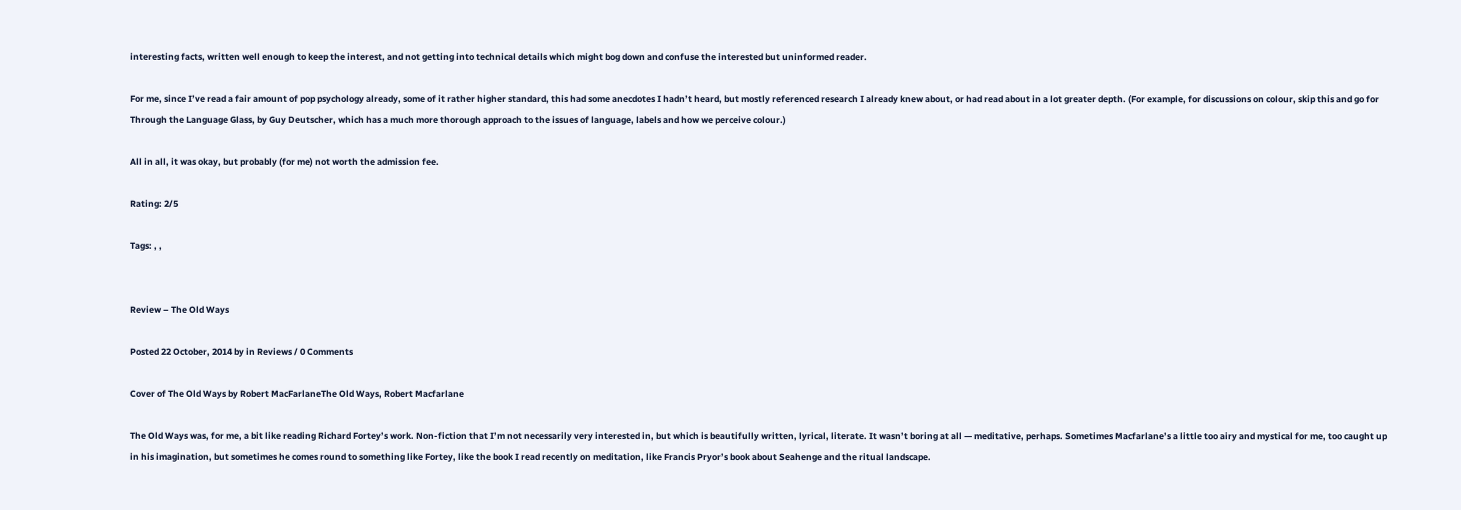interesting facts, written well enough to keep the interest, and not getting into technical details which might bog down and confuse the interested but uninformed reader.

For me, since I’ve read a fair amount of pop psychology already, some of it rather higher standard, this had some anecdotes I hadn’t heard, but mostly referenced research I already knew about, or had read about in a lot greater depth. (For example, for discussions on colour, skip this and go for Through the Language Glass, by Guy Deutscher, which has a much more thorough approach to the issues of language, labels and how we perceive colour.)

All in all, it was okay, but probably (for me) not worth the admission fee.

Rating: 2/5

Tags: , ,


Review – The Old Ways

Posted 22 October, 2014 by in Reviews / 0 Comments

Cover of The Old Ways by Robert MacFarlaneThe Old Ways, Robert Macfarlane

The Old Ways was, for me, a bit like reading Richard Fortey’s work. Non-fiction that I’m not necessarily very interested in, but which is beautifully written, lyrical, literate. It wasn’t boring at all — meditative, perhaps. Sometimes Macfarlane’s a little too airy and mystical for me, too caught up in his imagination, but sometimes he comes round to something like Fortey, like the book I read recently on meditation, like Francis Pryor’s book about Seahenge and the ritual landscape.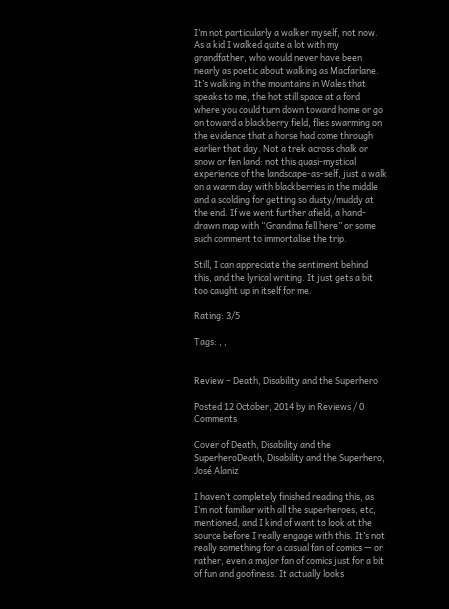I’m not particularly a walker myself, not now. As a kid I walked quite a lot with my grandfather, who would never have been nearly as poetic about walking as Macfarlane. It’s walking in the mountains in Wales that speaks to me, the hot still space at a ford where you could turn down toward home or go on toward a blackberry field, flies swarming on the evidence that a horse had come through earlier that day. Not a trek across chalk or snow or fen land: not this quasi-mystical experience of the landscape-as-self, just a walk on a warm day with blackberries in the middle and a scolding for getting so dusty/muddy at the end. If we went further afield, a hand-drawn map with “Grandma fell here” or some such comment to immortalise the trip.

Still, I can appreciate the sentiment behind this, and the lyrical writing. It just gets a bit too caught up in itself for me.

Rating: 3/5

Tags: , ,


Review – Death, Disability and the Superhero

Posted 12 October, 2014 by in Reviews / 0 Comments

Cover of Death, Disability and the SuperheroDeath, Disability and the Superhero, José Alaniz

I haven’t completely finished reading this, as I’m not familiar with all the superheroes, etc, mentioned, and I kind of want to look at the source before I really engage with this. It’s not really something for a casual fan of comics — or rather, even a major fan of comics just for a bit of fun and goofiness. It actually looks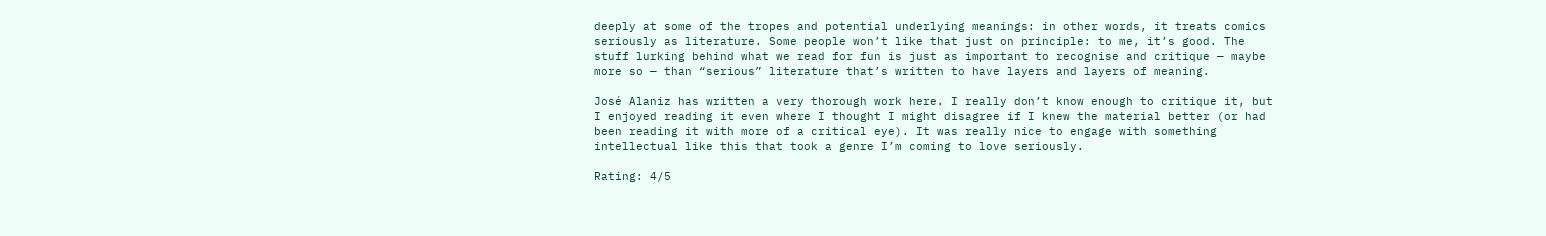deeply at some of the tropes and potential underlying meanings: in other words, it treats comics seriously as literature. Some people won’t like that just on principle: to me, it’s good. The stuff lurking behind what we read for fun is just as important to recognise and critique — maybe more so — than “serious” literature that’s written to have layers and layers of meaning.

José Alaniz has written a very thorough work here. I really don’t know enough to critique it, but I enjoyed reading it even where I thought I might disagree if I knew the material better (or had been reading it with more of a critical eye). It was really nice to engage with something intellectual like this that took a genre I’m coming to love seriously.

Rating: 4/5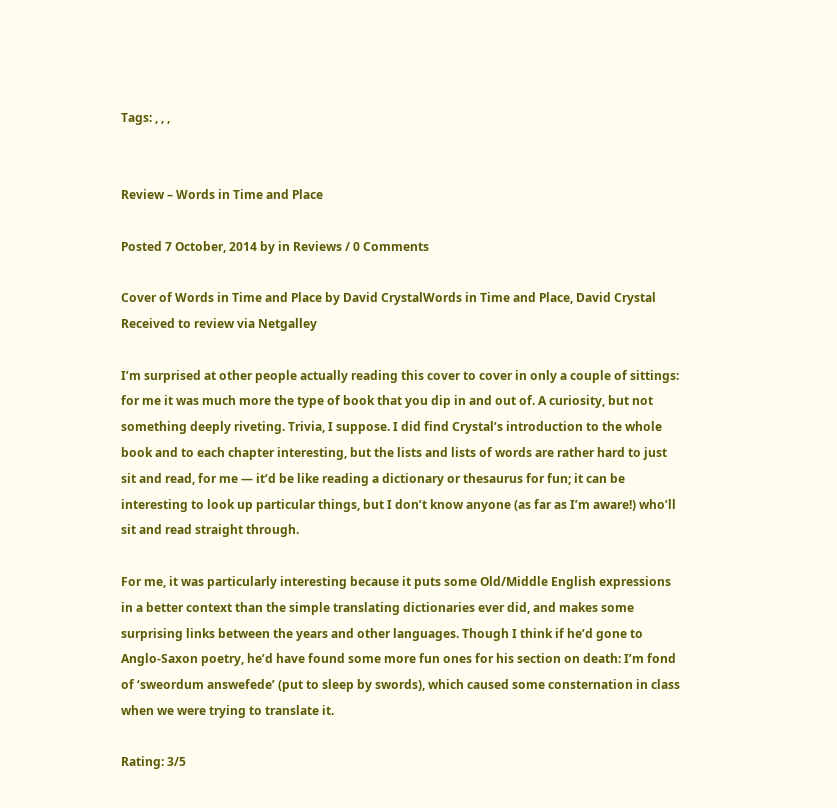Tags: , , ,


Review – Words in Time and Place

Posted 7 October, 2014 by in Reviews / 0 Comments

Cover of Words in Time and Place by David CrystalWords in Time and Place, David Crystal
Received to review via Netgalley

I’m surprised at other people actually reading this cover to cover in only a couple of sittings: for me it was much more the type of book that you dip in and out of. A curiosity, but not something deeply riveting. Trivia, I suppose. I did find Crystal’s introduction to the whole book and to each chapter interesting, but the lists and lists of words are rather hard to just sit and read, for me — it’d be like reading a dictionary or thesaurus for fun; it can be interesting to look up particular things, but I don’t know anyone (as far as I’m aware!) who’ll sit and read straight through.

For me, it was particularly interesting because it puts some Old/Middle English expressions in a better context than the simple translating dictionaries ever did, and makes some surprising links between the years and other languages. Though I think if he’d gone to Anglo-Saxon poetry, he’d have found some more fun ones for his section on death: I’m fond of ‘sweordum answefede’ (put to sleep by swords), which caused some consternation in class when we were trying to translate it.

Rating: 3/5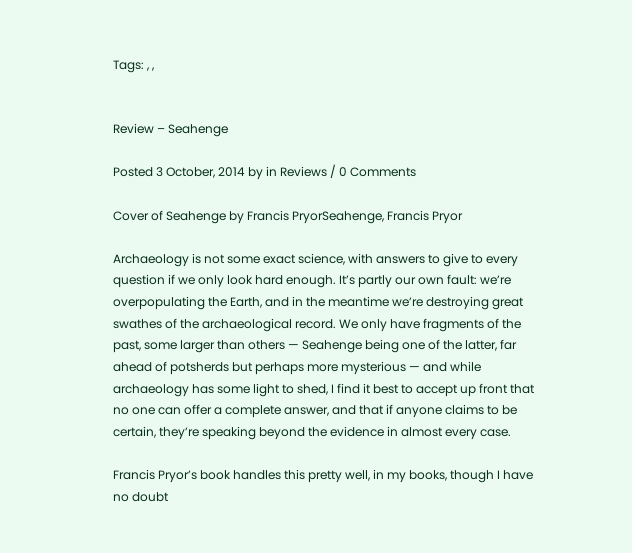Tags: , ,


Review – Seahenge

Posted 3 October, 2014 by in Reviews / 0 Comments

Cover of Seahenge by Francis PryorSeahenge, Francis Pryor

Archaeology is not some exact science, with answers to give to every question if we only look hard enough. It’s partly our own fault: we’re overpopulating the Earth, and in the meantime we’re destroying great swathes of the archaeological record. We only have fragments of the past, some larger than others — Seahenge being one of the latter, far ahead of potsherds but perhaps more mysterious — and while archaeology has some light to shed, I find it best to accept up front that no one can offer a complete answer, and that if anyone claims to be certain, they’re speaking beyond the evidence in almost every case.

Francis Pryor’s book handles this pretty well, in my books, though I have no doubt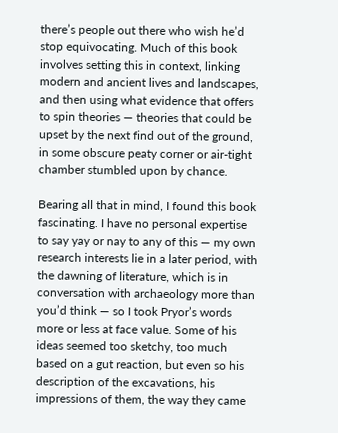there’s people out there who wish he’d stop equivocating. Much of this book involves setting this in context, linking modern and ancient lives and landscapes, and then using what evidence that offers to spin theories — theories that could be upset by the next find out of the ground, in some obscure peaty corner or air-tight chamber stumbled upon by chance.

Bearing all that in mind, I found this book fascinating. I have no personal expertise to say yay or nay to any of this — my own research interests lie in a later period, with the dawning of literature, which is in conversation with archaeology more than you’d think — so I took Pryor’s words more or less at face value. Some of his ideas seemed too sketchy, too much based on a gut reaction, but even so his description of the excavations, his impressions of them, the way they came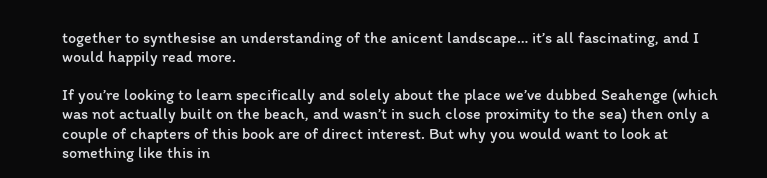together to synthesise an understanding of the anicent landscape… it’s all fascinating, and I would happily read more.

If you’re looking to learn specifically and solely about the place we’ve dubbed Seahenge (which was not actually built on the beach, and wasn’t in such close proximity to the sea) then only a couple of chapters of this book are of direct interest. But why you would want to look at something like this in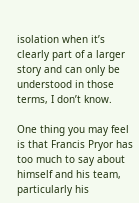isolation when it’s clearly part of a larger story and can only be understood in those terms, I don’t know.

One thing you may feel is that Francis Pryor has too much to say about himself and his team, particularly his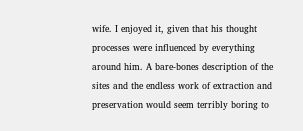wife. I enjoyed it, given that his thought processes were influenced by everything around him. A bare-bones description of the sites and the endless work of extraction and preservation would seem terribly boring to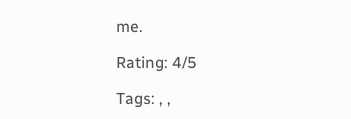me.

Rating: 4/5

Tags: , ,